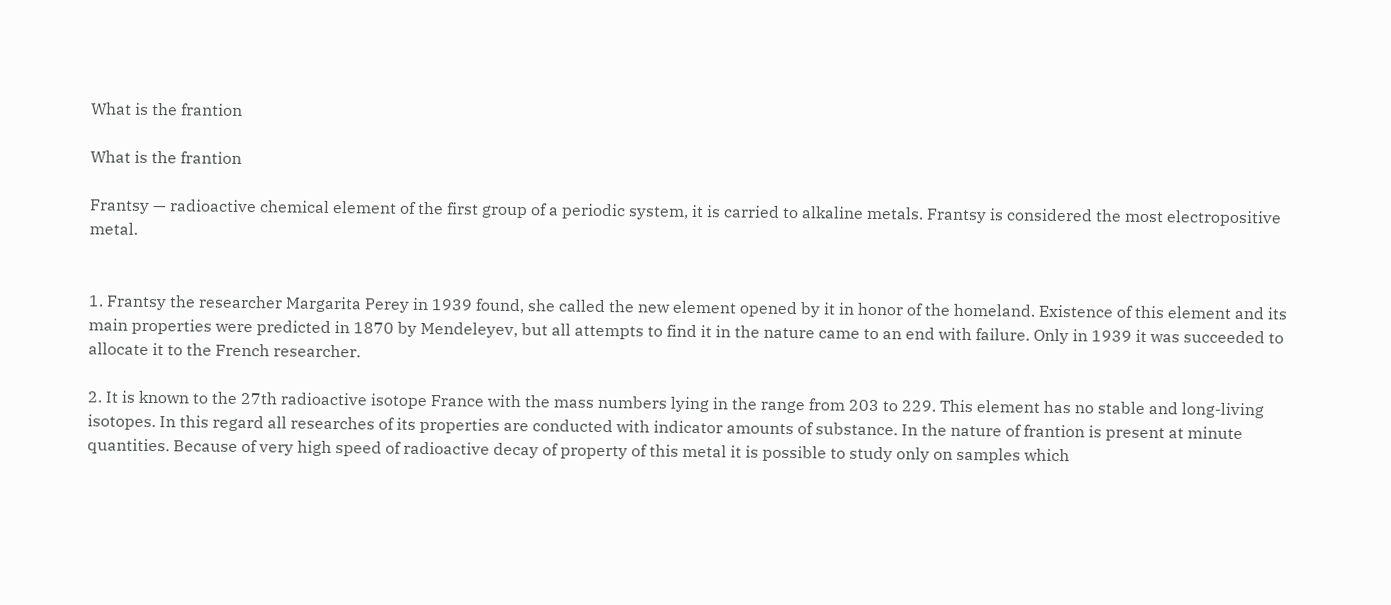What is the frantion

What is the frantion

Frantsy — radioactive chemical element of the first group of a periodic system, it is carried to alkaline metals. Frantsy is considered the most electropositive metal.


1. Frantsy the researcher Margarita Perey in 1939 found, she called the new element opened by it in honor of the homeland. Existence of this element and its main properties were predicted in 1870 by Mendeleyev, but all attempts to find it in the nature came to an end with failure. Only in 1939 it was succeeded to allocate it to the French researcher.

2. It is known to the 27th radioactive isotope France with the mass numbers lying in the range from 203 to 229. This element has no stable and long-living isotopes. In this regard all researches of its properties are conducted with indicator amounts of substance. In the nature of frantion is present at minute quantities. Because of very high speed of radioactive decay of property of this metal it is possible to study only on samples which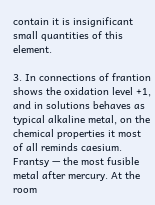contain it is insignificant small quantities of this element.

3. In connections of frantion shows the oxidation level +1, and in solutions behaves as typical alkaline metal, on the chemical properties it most of all reminds caesium. Frantsy — the most fusible metal after mercury. At the room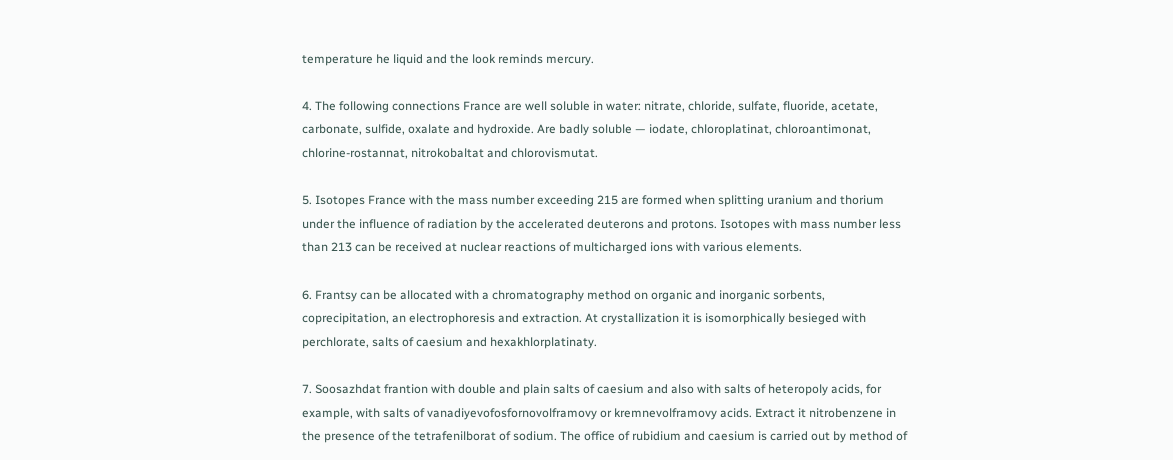temperature he liquid and the look reminds mercury.

4. The following connections France are well soluble in water: nitrate, chloride, sulfate, fluoride, acetate, carbonate, sulfide, oxalate and hydroxide. Are badly soluble — iodate, chloroplatinat, chloroantimonat, chlorine-rostannat, nitrokobaltat and chlorovismutat.

5. Isotopes France with the mass number exceeding 215 are formed when splitting uranium and thorium under the influence of radiation by the accelerated deuterons and protons. Isotopes with mass number less than 213 can be received at nuclear reactions of multicharged ions with various elements.

6. Frantsy can be allocated with a chromatography method on organic and inorganic sorbents, coprecipitation, an electrophoresis and extraction. At crystallization it is isomorphically besieged with perchlorate, salts of caesium and hexakhlorplatinaty.

7. Soosazhdat frantion with double and plain salts of caesium and also with salts of heteropoly acids, for example, with salts of vanadiyevofosfornovolframovy or kremnevolframovy acids. Extract it nitrobenzene in the presence of the tetrafenilborat of sodium. The office of rubidium and caesium is carried out by method of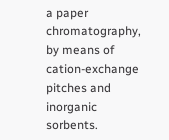a paper chromatography, by means of cation-exchange pitches and inorganic sorbents.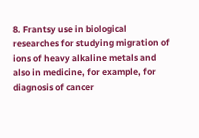8. Frantsy use in biological researches for studying migration of ions of heavy alkaline metals and also in medicine, for example, for diagnosis of cancer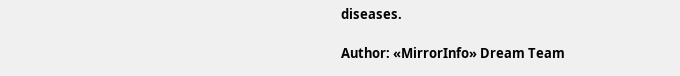diseases.

Author: «MirrorInfo» Dream Team